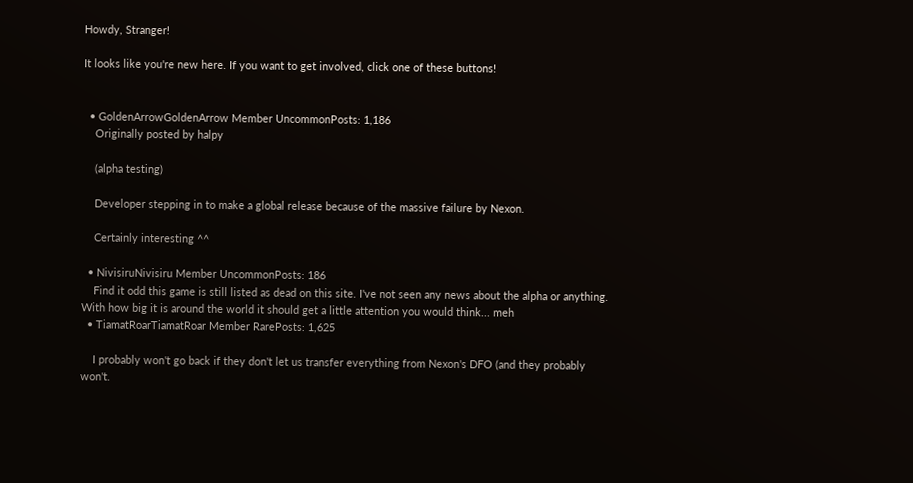Howdy, Stranger!

It looks like you're new here. If you want to get involved, click one of these buttons!


  • GoldenArrowGoldenArrow Member UncommonPosts: 1,186
    Originally posted by halpy

    (alpha testing)

    Developer stepping in to make a global release because of the massive failure by Nexon.

    Certainly interesting ^^

  • NivisiruNivisiru Member UncommonPosts: 186
    Find it odd this game is still listed as dead on this site. I've not seen any news about the alpha or anything. With how big it is around the world it should get a little attention you would think... meh
  • TiamatRoarTiamatRoar Member RarePosts: 1,625

    I probably won't go back if they don't let us transfer everything from Nexon's DFO (and they probably won't.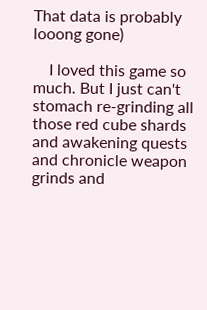That data is probably looong gone)

    I loved this game so much. But I just can't stomach re-grinding all those red cube shards and awakening quests and chronicle weapon grinds and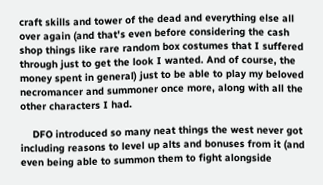craft skills and tower of the dead and everything else all over again (and that's even before considering the cash shop things like rare random box costumes that I suffered through just to get the look I wanted. And of course, the money spent in general) just to be able to play my beloved necromancer and summoner once more, along with all the other characters I had.

    DFO introduced so many neat things the west never got including reasons to level up alts and bonuses from it (and even being able to summon them to fight alongside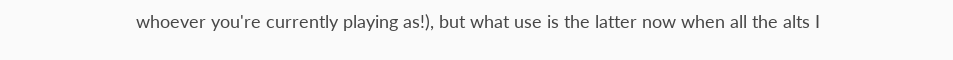whoever you're currently playing as!), but what use is the latter now when all the alts I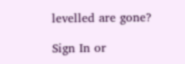levelled are gone?

Sign In or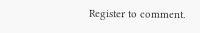Register to comment.